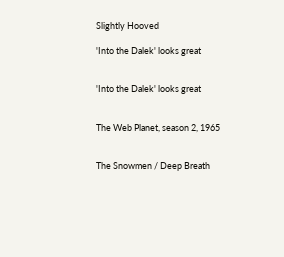Slightly Hooved

'Into the Dalek' looks great


'Into the Dalek' looks great


The Web Planet, season 2, 1965


The Snowmen / Deep Breath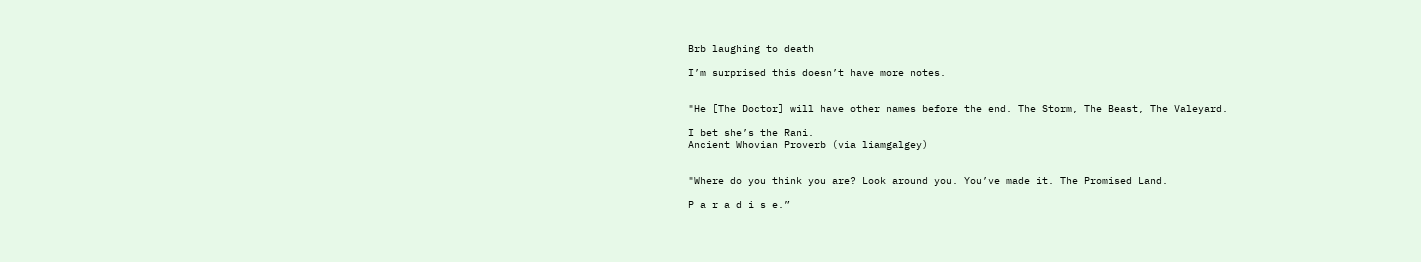Brb laughing to death

I’m surprised this doesn’t have more notes.


"He [The Doctor] will have other names before the end. The Storm, The Beast, The Valeyard.

I bet she’s the Rani.
Ancient Whovian Proverb (via liamgalgey)


"Where do you think you are? Look around you. You’ve made it. The Promised Land.

P a r a d i s e.”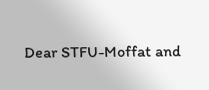Dear STFU-Moffat and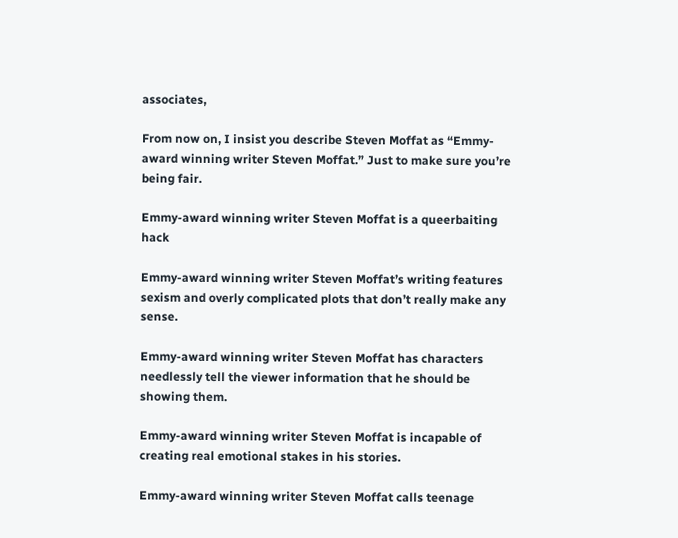associates,

From now on, I insist you describe Steven Moffat as “Emmy-award winning writer Steven Moffat.” Just to make sure you’re being fair.

Emmy-award winning writer Steven Moffat is a queerbaiting hack

Emmy-award winning writer Steven Moffat’s writing features sexism and overly complicated plots that don’t really make any sense.

Emmy-award winning writer Steven Moffat has characters needlessly tell the viewer information that he should be showing them.

Emmy-award winning writer Steven Moffat is incapable of creating real emotional stakes in his stories.

Emmy-award winning writer Steven Moffat calls teenage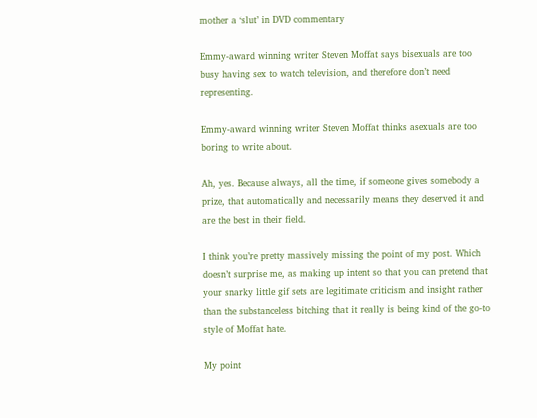mother a ‘slut’ in DVD commentary

Emmy-award winning writer Steven Moffat says bisexuals are too busy having sex to watch television, and therefore don’t need representing.

Emmy-award winning writer Steven Moffat thinks asexuals are too boring to write about.

Ah, yes. Because always, all the time, if someone gives somebody a prize, that automatically and necessarily means they deserved it and are the best in their field.

I think you’re pretty massively missing the point of my post. Which doesn’t surprise me, as making up intent so that you can pretend that your snarky little gif sets are legitimate criticism and insight rather than the substanceless bitching that it really is being kind of the go-to style of Moffat hate.

My point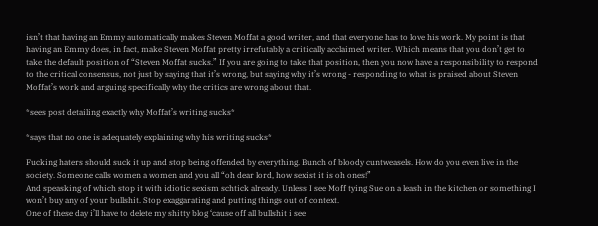isn’t that having an Emmy automatically makes Steven Moffat a good writer, and that everyone has to love his work. My point is that having an Emmy does, in fact, make Steven Moffat pretty irrefutably a critically acclaimed writer. Which means that you don’t get to take the default position of “Steven Moffat sucks.” If you are going to take that position, then you now have a responsibility to respond to the critical consensus, not just by saying that it’s wrong, but saying why it’s wrong - responding to what is praised about Steven Moffat’s work and arguing specifically why the critics are wrong about that.

*sees post detailing exactly why Moffat’s writing sucks*

*says that no one is adequately explaining why his writing sucks*

Fucking haters should suck it up and stop being offended by everything. Bunch of bloody cuntweasels. How do you even live in the society. Someone calls women a women and you all “oh dear lord, how sexist it is oh ones!”
And speasking of which stop it with idiotic sexism schtick already. Unless I see Moff tying Sue on a leash in the kitchen or something I won’t buy any of your bullshit. Stop exaggarating and putting things out of context.
One of these day i’ll have to delete my shitty blog ‘cause off all bullshit i see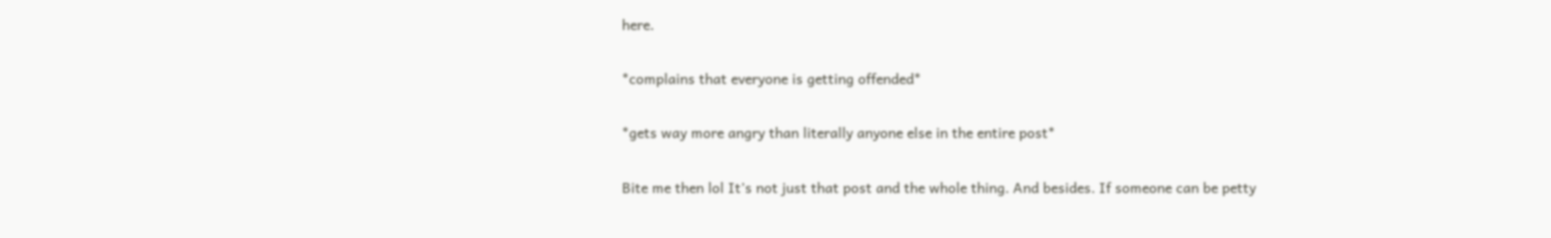here.

*complains that everyone is getting offended*

*gets way more angry than literally anyone else in the entire post*

Bite me then lol It’s not just that post and the whole thing. And besides. If someone can be petty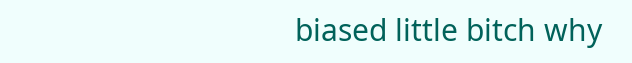biased little bitch why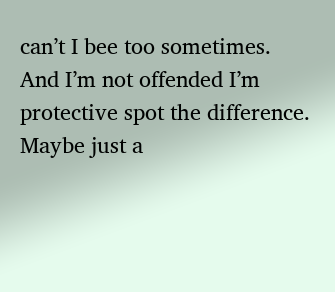can’t I bee too sometimes.
And I’m not offended I’m protective spot the difference. Maybe just a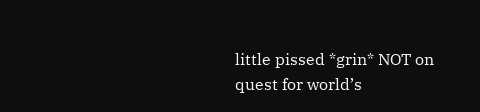little pissed *grin* NOT on quest for world’s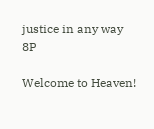justice in any way 8P

Welcome to Heaven!